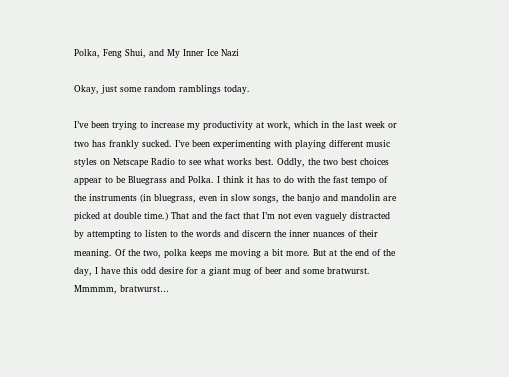Polka, Feng Shui, and My Inner Ice Nazi

Okay, just some random ramblings today.

I’ve been trying to increase my productivity at work, which in the last week or two has frankly sucked. I’ve been experimenting with playing different music styles on Netscape Radio to see what works best. Oddly, the two best choices appear to be Bluegrass and Polka. I think it has to do with the fast tempo of the instruments (in bluegrass, even in slow songs, the banjo and mandolin are picked at double time.) That and the fact that I’m not even vaguely distracted by attempting to listen to the words and discern the inner nuances of their meaning. Of the two, polka keeps me moving a bit more. But at the end of the day, I have this odd desire for a giant mug of beer and some bratwurst. Mmmmm, bratwurst…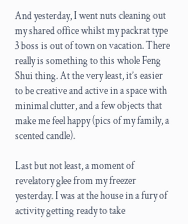And yesterday, I went nuts cleaning out my shared office whilst my packrat type 3 boss is out of town on vacation. There really is something to this whole Feng Shui thing. At the very least, it’s easier to be creative and active in a space with minimal clutter, and a few objects that make me feel happy (pics of my family, a scented candle).

Last but not least, a moment of revelatory glee from my freezer yesterday. I was at the house in a fury of activity getting ready to take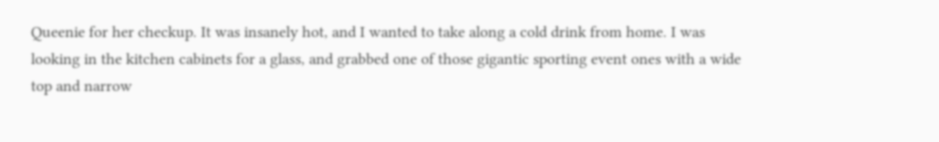Queenie for her checkup. It was insanely hot, and I wanted to take along a cold drink from home. I was looking in the kitchen cabinets for a glass, and grabbed one of those gigantic sporting event ones with a wide top and narrow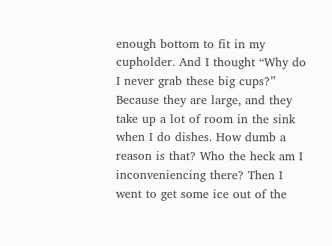enough bottom to fit in my cupholder. And I thought “Why do I never grab these big cups?” Because they are large, and they take up a lot of room in the sink when I do dishes. How dumb a reason is that? Who the heck am I inconveniencing there? Then I went to get some ice out of the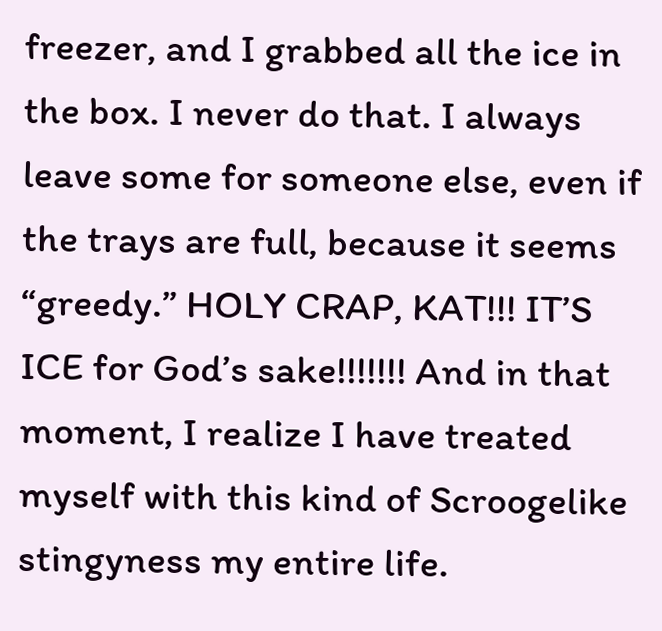freezer, and I grabbed all the ice in the box. I never do that. I always leave some for someone else, even if the trays are full, because it seems “greedy.” HOLY CRAP, KAT!!! IT’S ICE for God’s sake!!!!!!! And in that moment, I realize I have treated myself with this kind of Scroogelike stingyness my entire life.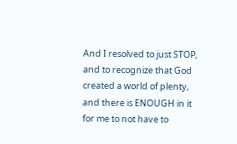And I resolved to just STOP, and to recognize that God created a world of plenty, and there is ENOUGH in it for me to not have to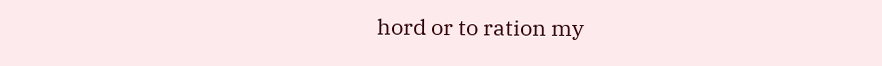hord or to ration my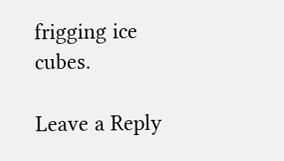frigging ice cubes.

Leave a Reply